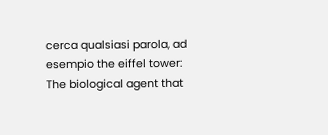cerca qualsiasi parola, ad esempio the eiffel tower:
The biological agent that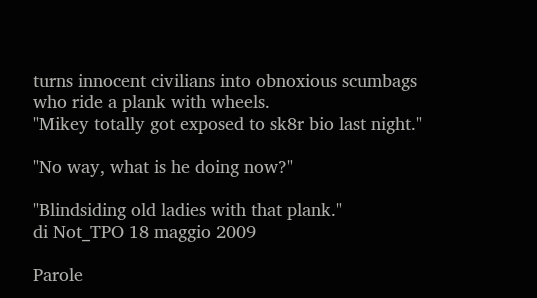turns innocent civilians into obnoxious scumbags who ride a plank with wheels.
"Mikey totally got exposed to sk8r bio last night."

"No way, what is he doing now?"

"Blindsiding old ladies with that plank."
di Not_TPO 18 maggio 2009

Parole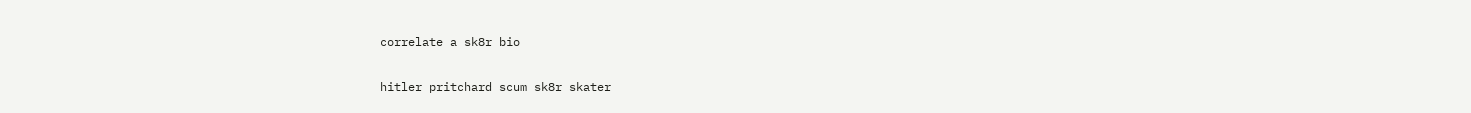correlate a sk8r bio

hitler pritchard scum sk8r skater